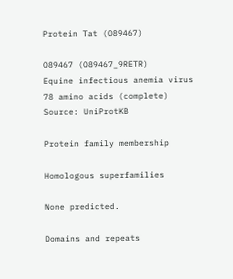Protein Tat (O89467)

O89467 (O89467_9RETR)
Equine infectious anemia virus
78 amino acids (complete)
Source: UniProtKB

Protein family membership

Homologous superfamilies

None predicted.

Domains and repeats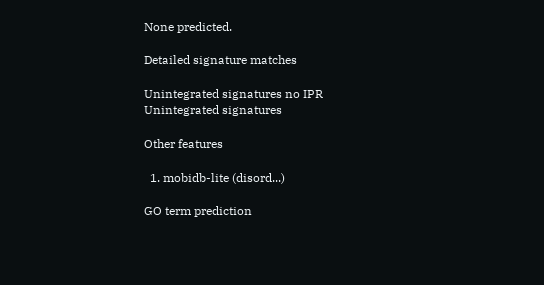None predicted.

Detailed signature matches

Unintegrated signatures no IPR
Unintegrated signatures

Other features

  1. mobidb-lite (disord...)

GO term prediction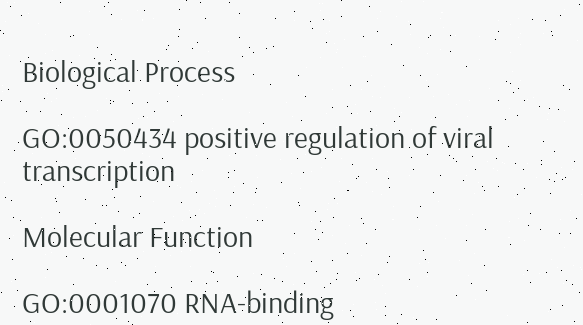Biological Process

GO:0050434 positive regulation of viral transcription

Molecular Function

GO:0001070 RNA-binding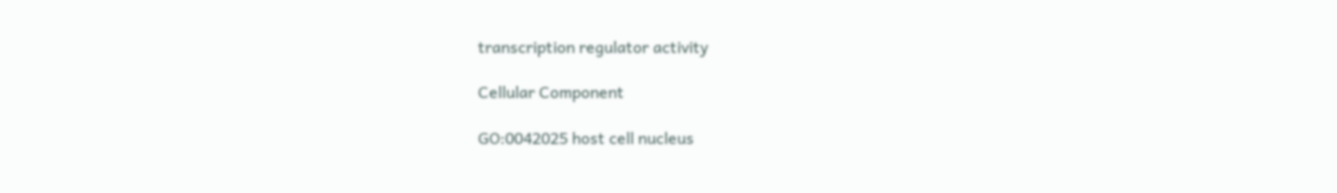transcription regulator activity

Cellular Component

GO:0042025 host cell nucleus